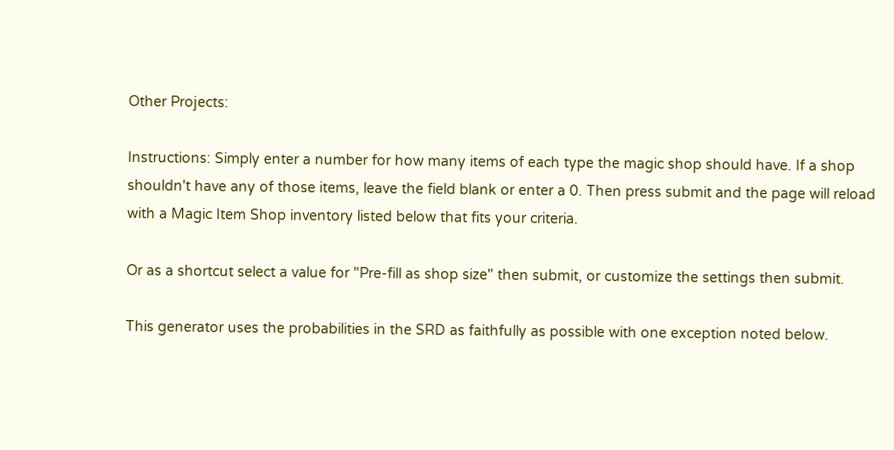Other Projects:

Instructions: Simply enter a number for how many items of each type the magic shop should have. If a shop shouldn't have any of those items, leave the field blank or enter a 0. Then press submit and the page will reload with a Magic Item Shop inventory listed below that fits your criteria.

Or as a shortcut select a value for "Pre-fill as shop size" then submit, or customize the settings then submit.

This generator uses the probabilities in the SRD as faithfully as possible with one exception noted below.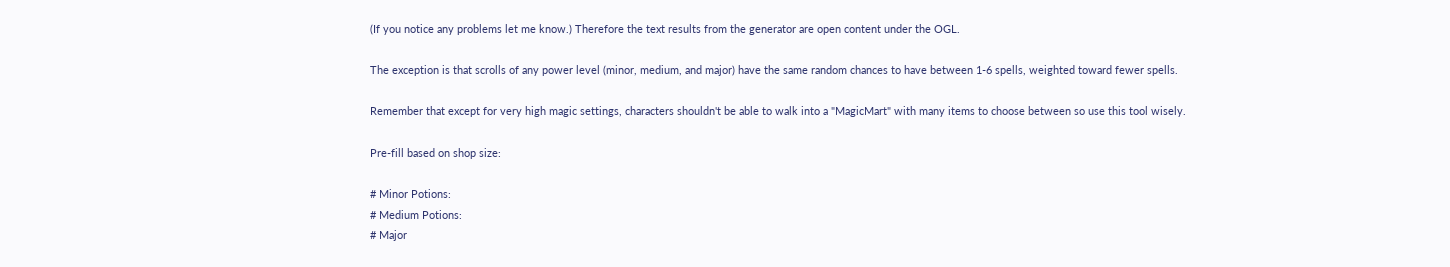(If you notice any problems let me know.) Therefore the text results from the generator are open content under the OGL.

The exception is that scrolls of any power level (minor, medium, and major) have the same random chances to have between 1-6 spells, weighted toward fewer spells.

Remember that except for very high magic settings, characters shouldn't be able to walk into a "MagicMart" with many items to choose between so use this tool wisely.

Pre-fill based on shop size:

# Minor Potions:
# Medium Potions:
# Major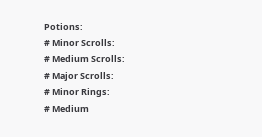Potions:
# Minor Scrolls:
# Medium Scrolls:
# Major Scrolls:
# Minor Rings:
# Medium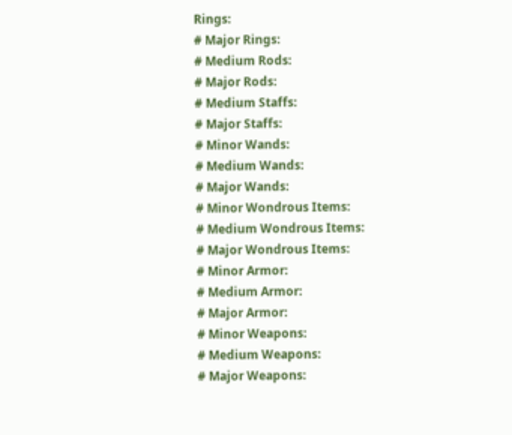Rings:
# Major Rings:
# Medium Rods:
# Major Rods:
# Medium Staffs:
# Major Staffs:
# Minor Wands:
# Medium Wands:
# Major Wands:
# Minor Wondrous Items:
# Medium Wondrous Items:
# Major Wondrous Items:
# Minor Armor:
# Medium Armor:
# Major Armor:
# Minor Weapons:
# Medium Weapons:
# Major Weapons: